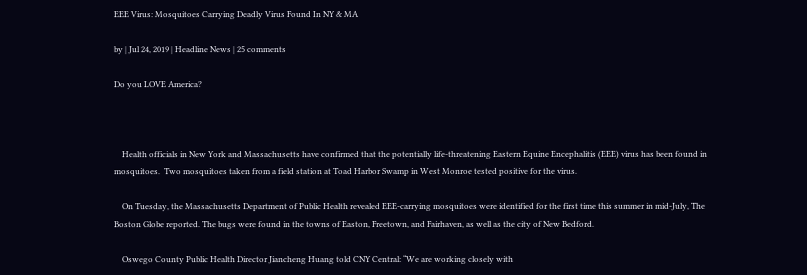EEE Virus: Mosquitoes Carrying Deadly Virus Found In NY & MA

by | Jul 24, 2019 | Headline News | 25 comments

Do you LOVE America?



    Health officials in New York and Massachusetts have confirmed that the potentially life-threatening Eastern Equine Encephalitis (EEE) virus has been found in mosquitoes.  Two mosquitoes taken from a field station at Toad Harbor Swamp in West Monroe tested positive for the virus.

    On Tuesday, the Massachusetts Department of Public Health revealed EEE-carrying mosquitoes were identified for the first time this summer in mid-July, The Boston Globe reported. The bugs were found in the towns of Easton, Freetown, and Fairhaven, as well as the city of New Bedford.

    Oswego County Public Health Director Jiancheng Huang told CNY Central: “We are working closely with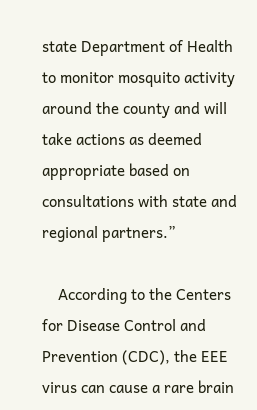state Department of Health to monitor mosquito activity around the county and will take actions as deemed appropriate based on consultations with state and regional partners.”

    According to the Centers for Disease Control and Prevention (CDC), the EEE virus can cause a rare brain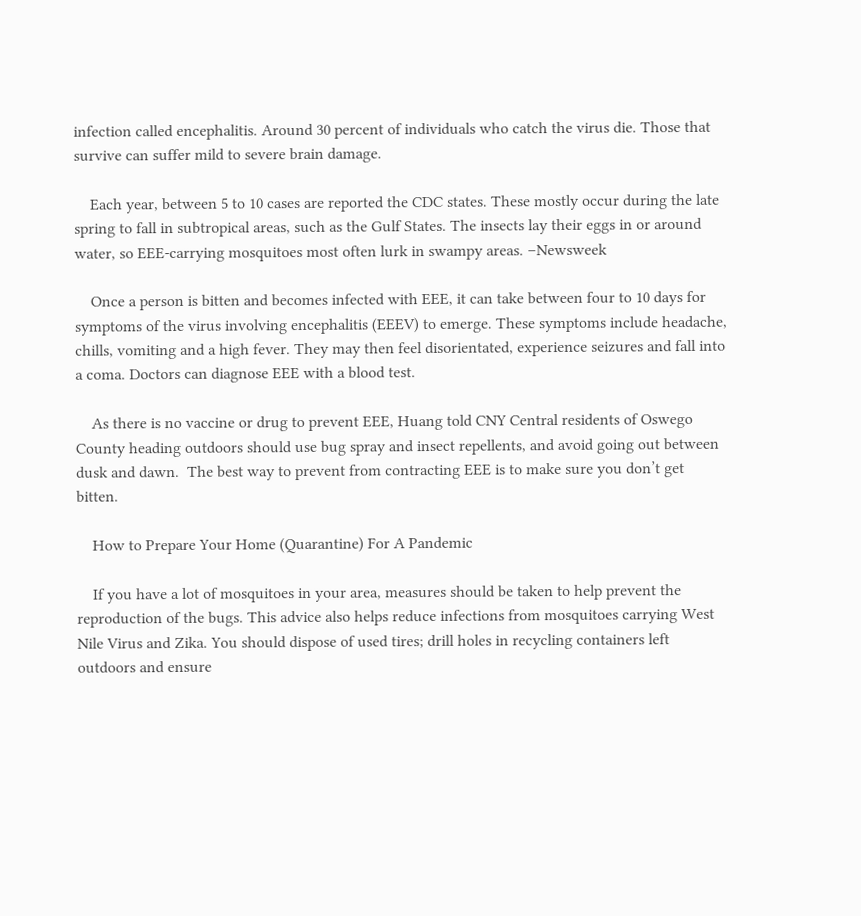infection called encephalitis. Around 30 percent of individuals who catch the virus die. Those that survive can suffer mild to severe brain damage.

    Each year, between 5 to 10 cases are reported the CDC states. These mostly occur during the late spring to fall in subtropical areas, such as the Gulf States. The insects lay their eggs in or around water, so EEE-carrying mosquitoes most often lurk in swampy areas. –Newsweek

    Once a person is bitten and becomes infected with EEE, it can take between four to 10 days for symptoms of the virus involving encephalitis (EEEV) to emerge. These symptoms include headache, chills, vomiting and a high fever. They may then feel disorientated, experience seizures and fall into a coma. Doctors can diagnose EEE with a blood test.

    As there is no vaccine or drug to prevent EEE, Huang told CNY Central residents of Oswego County heading outdoors should use bug spray and insect repellents, and avoid going out between dusk and dawn.  The best way to prevent from contracting EEE is to make sure you don’t get bitten.

    How to Prepare Your Home (Quarantine) For A Pandemic

    If you have a lot of mosquitoes in your area, measures should be taken to help prevent the reproduction of the bugs. This advice also helps reduce infections from mosquitoes carrying West Nile Virus and Zika. You should dispose of used tires; drill holes in recycling containers left outdoors and ensure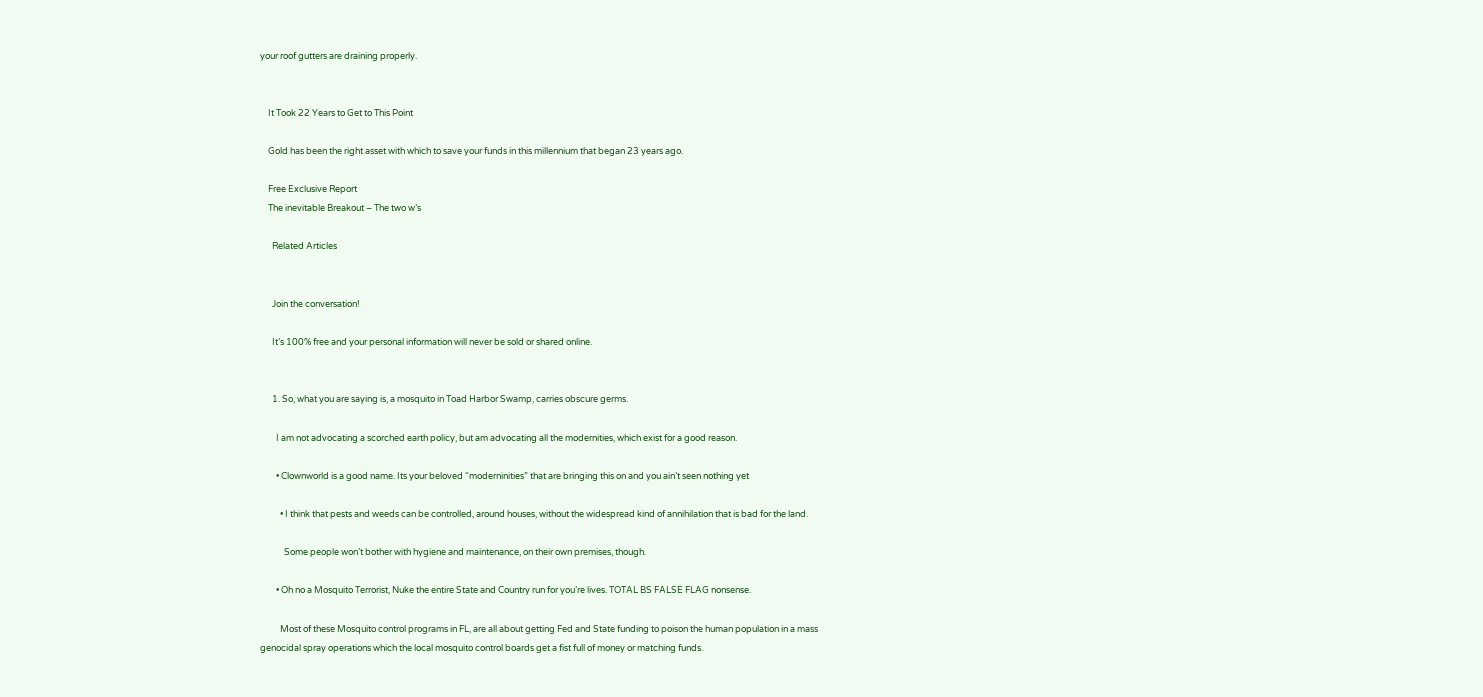your roof gutters are draining properly.


    It Took 22 Years to Get to This Point

    Gold has been the right asset with which to save your funds in this millennium that began 23 years ago.

    Free Exclusive Report
    The inevitable Breakout – The two w’s

      Related Articles


      Join the conversation!

      It’s 100% free and your personal information will never be sold or shared online.


      1. So, what you are saying is, a mosquito in Toad Harbor Swamp, carries obscure germs.

        I am not advocating a scorched earth policy, but am advocating all the modernities, which exist for a good reason.

        • Clownworld is a good name. Its your beloved “moderninities” that are bringing this on and you ain’t seen nothing yet

          • I think that pests and weeds can be controlled, around houses, without the widespread kind of annihilation that is bad for the land.

            Some people won’t bother with hygiene and maintenance, on their own premises, though.

        • Oh no a Mosquito Terrorist, Nuke the entire State and Country run for you’re lives. TOTAL BS FALSE FLAG nonsense.

          Most of these Mosquito control programs in FL, are all about getting Fed and State funding to poison the human population in a mass genocidal spray operations which the local mosquito control boards get a fist full of money or matching funds.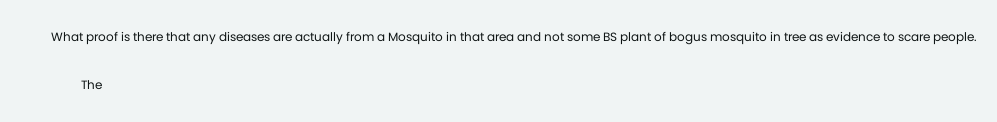What proof is there that any diseases are actually from a Mosquito in that area and not some BS plant of bogus mosquito in tree as evidence to scare people.

          The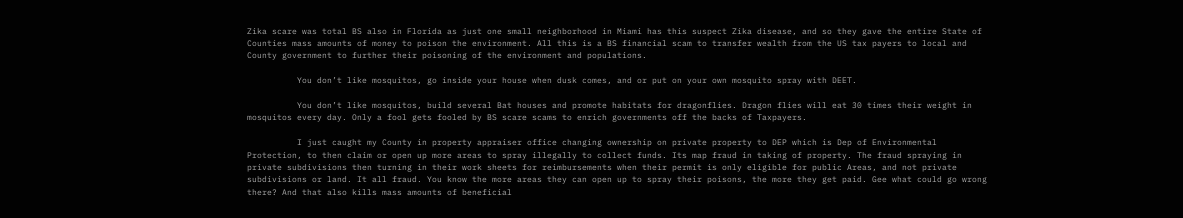Zika scare was total BS also in Florida as just one small neighborhood in Miami has this suspect Zika disease, and so they gave the entire State of Counties mass amounts of money to poison the environment. All this is a BS financial scam to transfer wealth from the US tax payers to local and County government to further their poisoning of the environment and populations.

          You don’t like mosquitos, go inside your house when dusk comes, and or put on your own mosquito spray with DEET.

          You don’t like mosquitos, build several Bat houses and promote habitats for dragonflies. Dragon flies will eat 30 times their weight in mosquitos every day. Only a fool gets fooled by BS scare scams to enrich governments off the backs of Taxpayers.

          I just caught my County in property appraiser office changing ownership on private property to DEP which is Dep of Environmental Protection, to then claim or open up more areas to spray illegally to collect funds. Its map fraud in taking of property. The fraud spraying in private subdivisions then turning in their work sheets for reimbursements when their permit is only eligible for public Areas, and not private subdivisions or land. It all fraud. You know the more areas they can open up to spray their poisons, the more they get paid. Gee what could go wrong there? And that also kills mass amounts of beneficial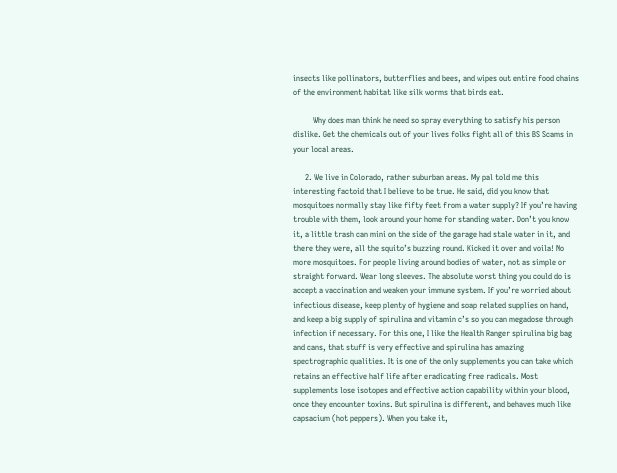insects like pollinators, butterflies and bees, and wipes out entire food chains of the environment habitat like silk worms that birds eat.

          Why does man think he need so spray everything to satisfy his person dislike. Get the chemicals out of your lives folks fight all of this BS Scams in your local areas.

      2. We live in Colorado, rather suburban areas. My pal told me this interesting factoid that I believe to be true. He said, did you know that mosquitoes normally stay like fifty feet from a water supply? If you’re having trouble with them, look around your home for standing water. Don’t you know it, a little trash can mini on the side of the garage had stale water in it, and there they were, all the squito’s buzzing round. Kicked it over and voila! No more mosquitoes. For people living around bodies of water, not as simple or straight forward. Wear long sleeves. The absolute worst thing you could do is accept a vaccination and weaken your immune system. If you’re worried about infectious disease, keep plenty of hygiene and soap related supplies on hand, and keep a big supply of spirulina and vitamin c’s so you can megadose through infection if necessary. For this one, I like the Health Ranger spirulina big bag and cans, that stuff is very effective and spirulina has amazing spectrographic qualities. It is one of the only supplements you can take which retains an effective half life after eradicating free radicals. Most supplements lose isotopes and effective action capability within your blood, once they encounter toxins. But spirulina is different, and behaves much like capsacium (hot peppers). When you take it,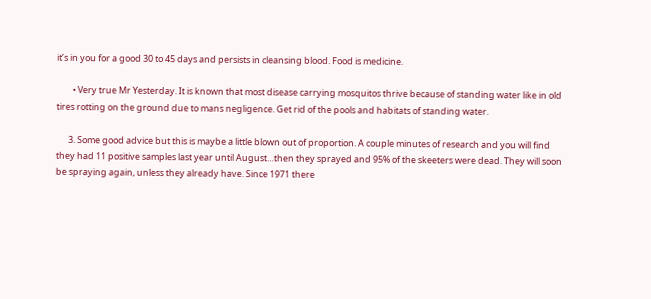it’s in you for a good 30 to 45 days and persists in cleansing blood. Food is medicine.

        • Very true Mr Yesterday. It is known that most disease carrying mosquitos thrive because of standing water like in old tires rotting on the ground due to mans negligence. Get rid of the pools and habitats of standing water.

      3. Some good advice but this is maybe a little blown out of proportion. A couple minutes of research and you will find they had 11 positive samples last year until August…then they sprayed and 95% of the skeeters were dead. They will soon be spraying again, unless they already have. Since 1971 there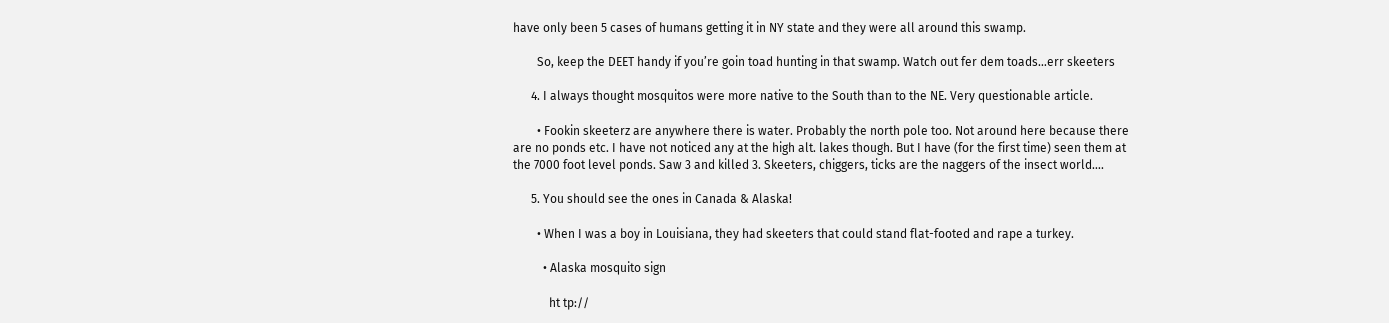have only been 5 cases of humans getting it in NY state and they were all around this swamp.

        So, keep the DEET handy if you’re goin toad hunting in that swamp. Watch out fer dem toads…err skeeters

      4. I always thought mosquitos were more native to the South than to the NE. Very questionable article.

        • Fookin skeeterz are anywhere there is water. Probably the north pole too. Not around here because there are no ponds etc. I have not noticed any at the high alt. lakes though. But I have (for the first time) seen them at the 7000 foot level ponds. Saw 3 and killed 3. Skeeters, chiggers, ticks are the naggers of the insect world….

      5. You should see the ones in Canada & Alaska!

        • When I was a boy in Louisiana, they had skeeters that could stand flat-footed and rape a turkey.

          • Alaska mosquito sign

            ht tp://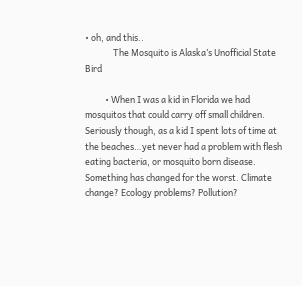• oh, and this..
              The Mosquito is Alaska’s Unofficial State Bird

          • When I was a kid in Florida we had mosquitos that could carry off small children. Seriously though, as a kid I spent lots of time at the beaches…yet never had a problem with flesh eating bacteria, or mosquito born disease. Something has changed for the worst. Climate change? Ecology problems? Pollution?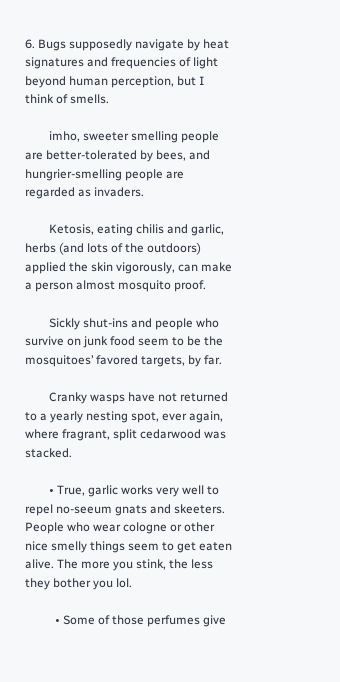6. Bugs supposedly navigate by heat signatures and frequencies of light beyond human perception, but I think of smells.

        imho, sweeter smelling people are better-tolerated by bees, and hungrier-smelling people are regarded as invaders.

        Ketosis, eating chilis and garlic, herbs (and lots of the outdoors) applied the skin vigorously, can make a person almost mosquito proof.

        Sickly shut-ins and people who survive on junk food seem to be the mosquitoes’ favored targets, by far.

        Cranky wasps have not returned to a yearly nesting spot, ever again, where fragrant, split cedarwood was stacked.

        • True, garlic works very well to repel no-seeum gnats and skeeters. People who wear cologne or other nice smelly things seem to get eaten alive. The more you stink, the less they bother you lol.

          • Some of those perfumes give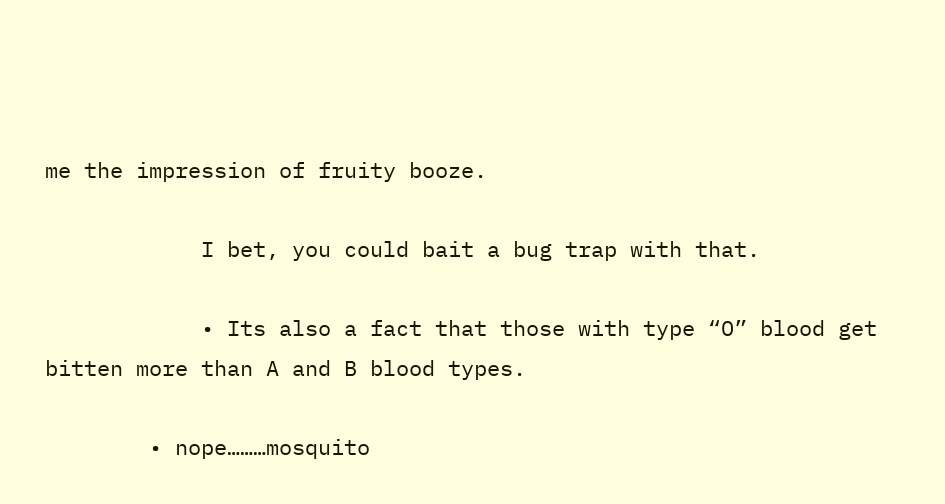me the impression of fruity booze.

            I bet, you could bait a bug trap with that.

            • Its also a fact that those with type “O” blood get bitten more than A and B blood types.

        • nope………mosquito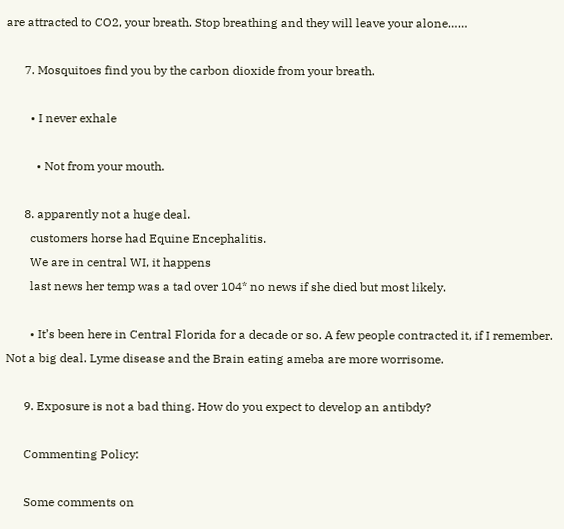are attracted to CO2, your breath. Stop breathing and they will leave your alone……

      7. Mosquitoes find you by the carbon dioxide from your breath.

        • I never exhale

          • Not from your mouth.

      8. apparently not a huge deal.
        customers horse had Equine Encephalitis.
        We are in central WI, it happens
        last news her temp was a tad over 104* no news if she died but most likely.

        • It’s been here in Central Florida for a decade or so. A few people contracted it, if I remember. Not a big deal. Lyme disease and the Brain eating ameba are more worrisome.

      9. Exposure is not a bad thing. How do you expect to develop an antibdy?

      Commenting Policy:

      Some comments on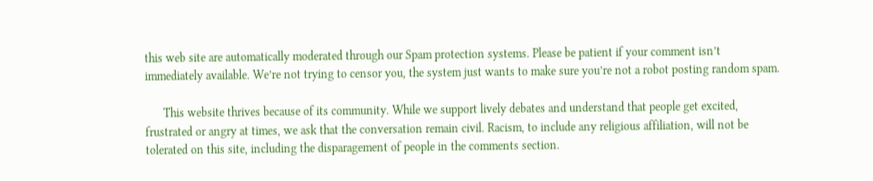this web site are automatically moderated through our Spam protection systems. Please be patient if your comment isn’t immediately available. We’re not trying to censor you, the system just wants to make sure you’re not a robot posting random spam.

      This website thrives because of its community. While we support lively debates and understand that people get excited, frustrated or angry at times, we ask that the conversation remain civil. Racism, to include any religious affiliation, will not be tolerated on this site, including the disparagement of people in the comments section.